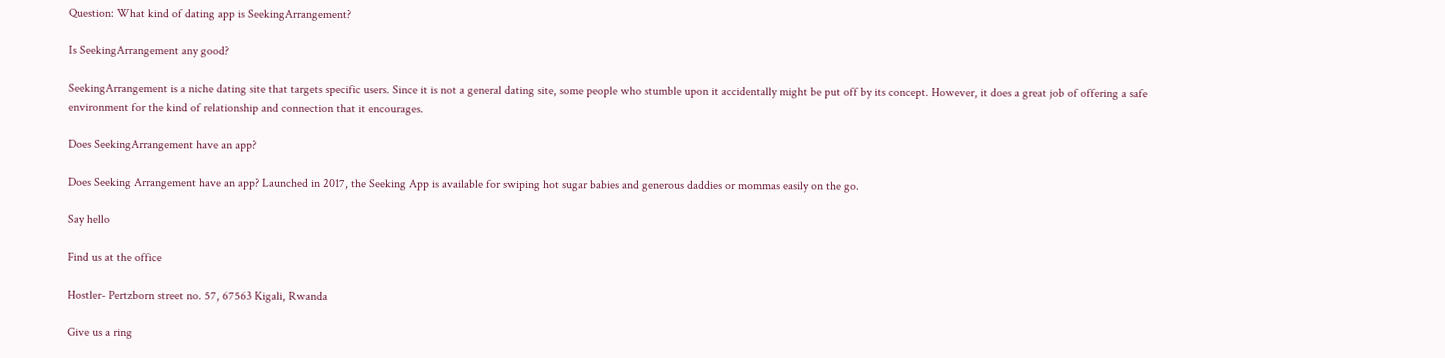Question: What kind of dating app is SeekingArrangement?

Is SeekingArrangement any good?

SeekingArrangement is a niche dating site that targets specific users. Since it is not a general dating site, some people who stumble upon it accidentally might be put off by its concept. However, it does a great job of offering a safe environment for the kind of relationship and connection that it encourages.

Does SeekingArrangement have an app?

Does Seeking Arrangement have an app? Launched in 2017, the Seeking App is available for swiping hot sugar babies and generous daddies or mommas easily on the go.

Say hello

Find us at the office

Hostler- Pertzborn street no. 57, 67563 Kigali, Rwanda

Give us a ring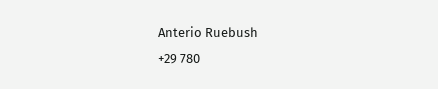Anterio Ruebush
+29 780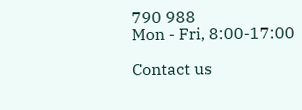790 988
Mon - Fri, 8:00-17:00

Contact us